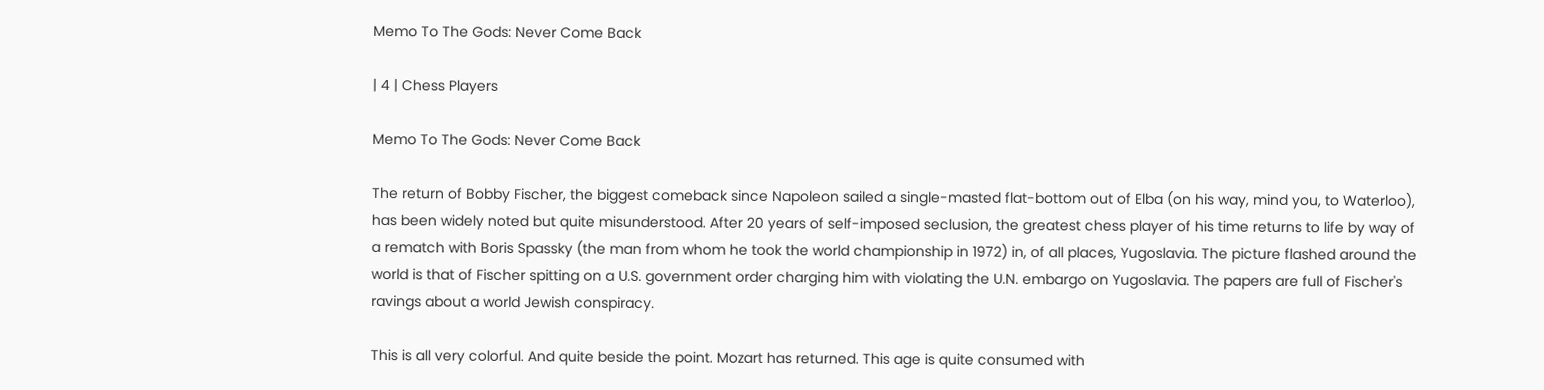Memo To The Gods: Never Come Back

| 4 | Chess Players

Memo To The Gods: Never Come Back

The return of Bobby Fischer, the biggest comeback since Napoleon sailed a single-masted flat-bottom out of Elba (on his way, mind you, to Waterloo), has been widely noted but quite misunderstood. After 20 years of self-imposed seclusion, the greatest chess player of his time returns to life by way of a rematch with Boris Spassky (the man from whom he took the world championship in 1972) in, of all places, Yugoslavia. The picture flashed around the world is that of Fischer spitting on a U.S. government order charging him with violating the U.N. embargo on Yugoslavia. The papers are full of Fischer's ravings about a world Jewish conspiracy.

This is all very colorful. And quite beside the point. Mozart has returned. This age is quite consumed with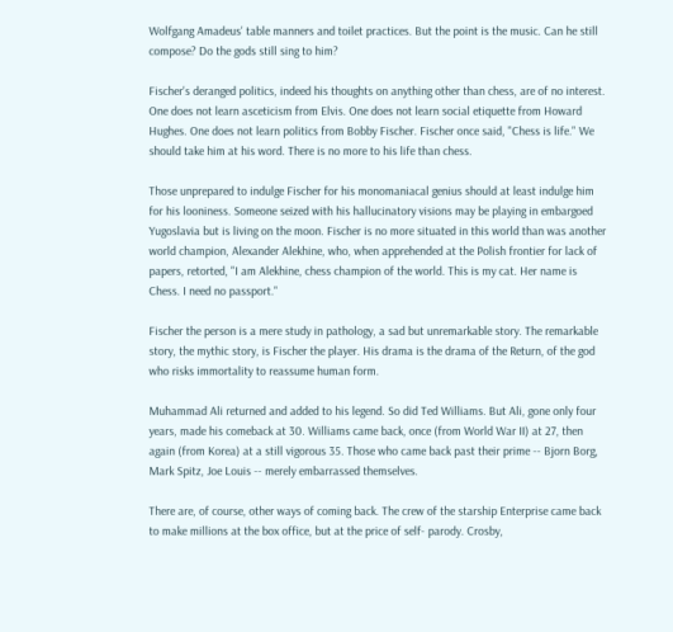Wolfgang Amadeus' table manners and toilet practices. But the point is the music. Can he still compose? Do the gods still sing to him?

Fischer's deranged politics, indeed his thoughts on anything other than chess, are of no interest. One does not learn asceticism from Elvis. One does not learn social etiquette from Howard Hughes. One does not learn politics from Bobby Fischer. Fischer once said, "Chess is life." We should take him at his word. There is no more to his life than chess.

Those unprepared to indulge Fischer for his monomaniacal genius should at least indulge him for his looniness. Someone seized with his hallucinatory visions may be playing in embargoed Yugoslavia but is living on the moon. Fischer is no more situated in this world than was another world champion, Alexander Alekhine, who, when apprehended at the Polish frontier for lack of papers, retorted, "I am Alekhine, chess champion of the world. This is my cat. Her name is Chess. I need no passport."

Fischer the person is a mere study in pathology, a sad but unremarkable story. The remarkable story, the mythic story, is Fischer the player. His drama is the drama of the Return, of the god who risks immortality to reassume human form.

Muhammad Ali returned and added to his legend. So did Ted Williams. But Ali, gone only four years, made his comeback at 30. Williams came back, once (from World War II) at 27, then again (from Korea) at a still vigorous 35. Those who came back past their prime -- Bjorn Borg, Mark Spitz, Joe Louis -- merely embarrassed themselves.

There are, of course, other ways of coming back. The crew of the starship Enterprise came back to make millions at the box office, but at the price of self- parody. Crosby,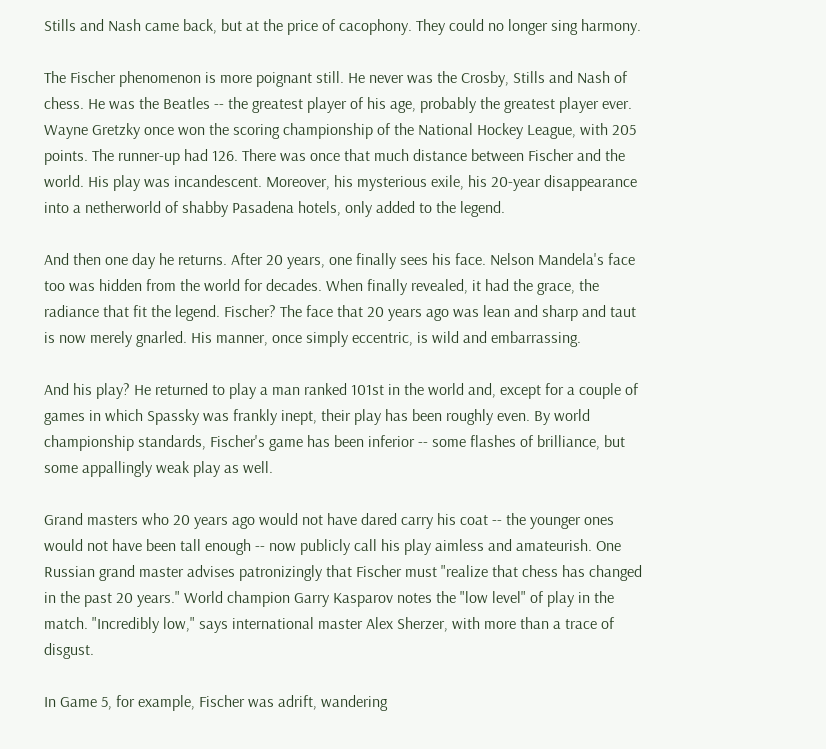Stills and Nash came back, but at the price of cacophony. They could no longer sing harmony.

The Fischer phenomenon is more poignant still. He never was the Crosby, Stills and Nash of chess. He was the Beatles -- the greatest player of his age, probably the greatest player ever. Wayne Gretzky once won the scoring championship of the National Hockey League, with 205 points. The runner-up had 126. There was once that much distance between Fischer and the world. His play was incandescent. Moreover, his mysterious exile, his 20-year disappearance into a netherworld of shabby Pasadena hotels, only added to the legend.

And then one day he returns. After 20 years, one finally sees his face. Nelson Mandela's face too was hidden from the world for decades. When finally revealed, it had the grace, the radiance that fit the legend. Fischer? The face that 20 years ago was lean and sharp and taut is now merely gnarled. His manner, once simply eccentric, is wild and embarrassing.

And his play? He returned to play a man ranked 101st in the world and, except for a couple of games in which Spassky was frankly inept, their play has been roughly even. By world championship standards, Fischer's game has been inferior -- some flashes of brilliance, but some appallingly weak play as well.

Grand masters who 20 years ago would not have dared carry his coat -- the younger ones would not have been tall enough -- now publicly call his play aimless and amateurish. One Russian grand master advises patronizingly that Fischer must "realize that chess has changed in the past 20 years." World champion Garry Kasparov notes the "low level" of play in the match. "Incredibly low," says international master Alex Sherzer, with more than a trace of disgust.

In Game 5, for example, Fischer was adrift, wandering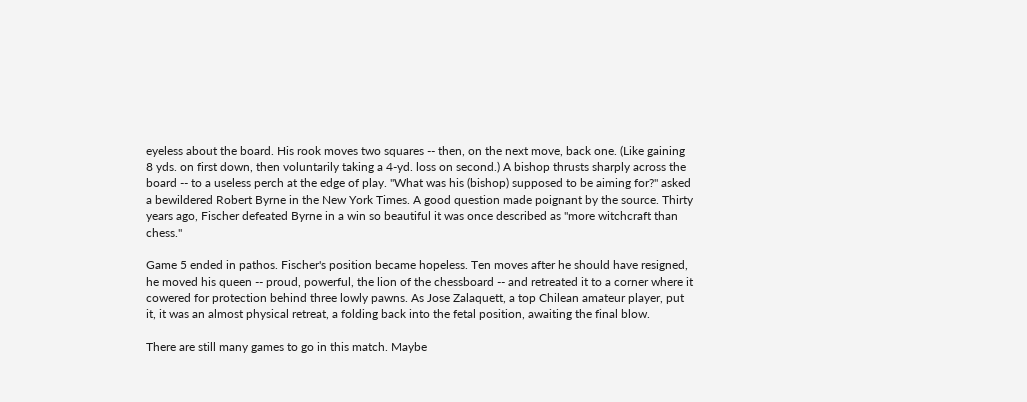eyeless about the board. His rook moves two squares -- then, on the next move, back one. (Like gaining 8 yds. on first down, then voluntarily taking a 4-yd. loss on second.) A bishop thrusts sharply across the board -- to a useless perch at the edge of play. "What was his (bishop) supposed to be aiming for?" asked a bewildered Robert Byrne in the New York Times. A good question made poignant by the source. Thirty years ago, Fischer defeated Byrne in a win so beautiful it was once described as "more witchcraft than chess."

Game 5 ended in pathos. Fischer's position became hopeless. Ten moves after he should have resigned, he moved his queen -- proud, powerful, the lion of the chessboard -- and retreated it to a corner where it cowered for protection behind three lowly pawns. As Jose Zalaquett, a top Chilean amateur player, put it, it was an almost physical retreat, a folding back into the fetal position, awaiting the final blow.

There are still many games to go in this match. Maybe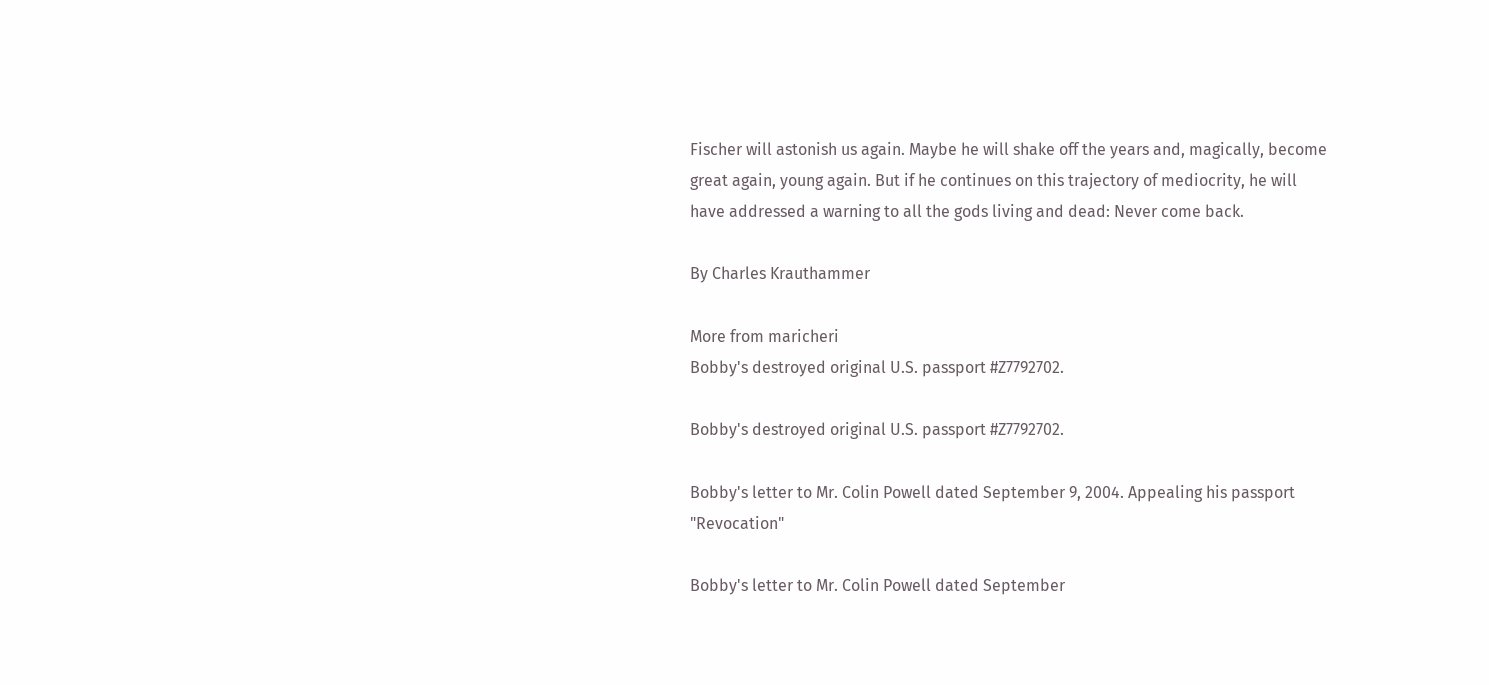Fischer will astonish us again. Maybe he will shake off the years and, magically, become great again, young again. But if he continues on this trajectory of mediocrity, he will have addressed a warning to all the gods living and dead: Never come back.

By Charles Krauthammer

More from maricheri
Bobby's destroyed original U.S. passport #Z7792702.

Bobby's destroyed original U.S. passport #Z7792702.

Bobby's letter to Mr. Colin Powell dated September 9, 2004. Appealing his passport "Revocation"

Bobby's letter to Mr. Colin Powell dated September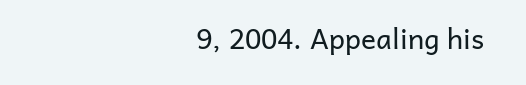9, 2004. Appealing his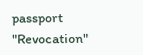passport "Revocation"